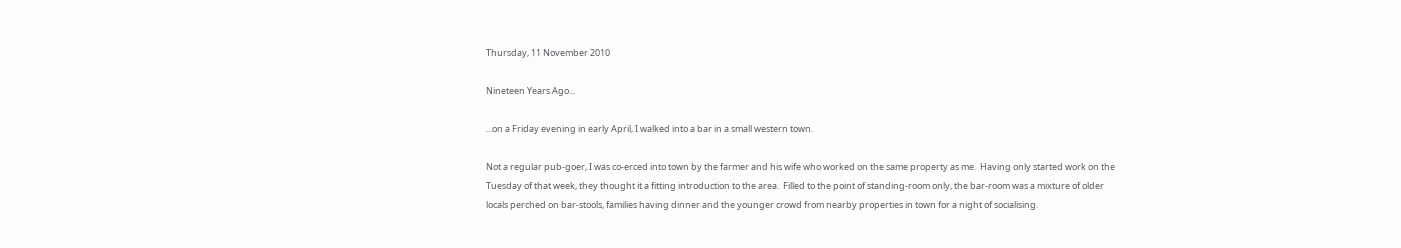Thursday, 11 November 2010

Nineteen Years Ago...

...on a Friday evening in early April, I walked into a bar in a small western town.

Not a regular pub-goer, I was co-erced into town by the farmer and his wife who worked on the same property as me.  Having only started work on the Tuesday of that week, they thought it a fitting introduction to the area.  Filled to the point of standing-room only, the bar-room was a mixture of older locals perched on bar-stools, families having dinner and the younger crowd from nearby properties in town for a night of socialising.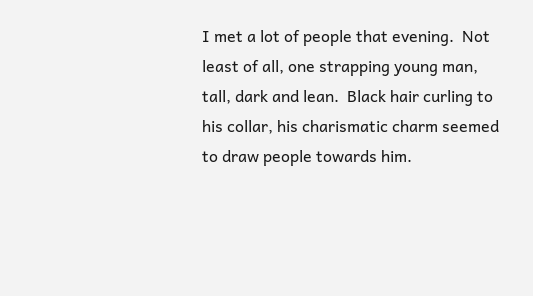I met a lot of people that evening.  Not least of all, one strapping young man, tall, dark and lean.  Black hair curling to his collar, his charismatic charm seemed to draw people towards him.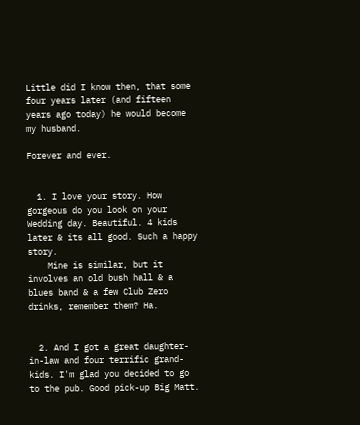Little did I know then, that some four years later (and fifteen years ago today) he would become my husband.

Forever and ever.


  1. I love your story. How gorgeous do you look on your Wedding day. Beautiful. 4 kids later & its all good. Such a happy story.
    Mine is similar, but it involves an old bush hall & a blues band & a few Club Zero drinks, remember them? Ha.


  2. And I got a great daughter-in-law and four terrific grand-kids. I'm glad you decided to go to the pub. Good pick-up Big Matt.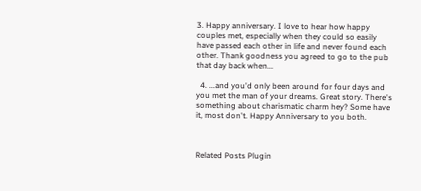3. Happy anniversary. I love to hear how happy couples met, especially when they could so easily have passed each other in life and never found each other. Thank goodness you agreed to go to the pub that day back when...

  4. ...and you'd only been around for four days and you met the man of your dreams. Great story. There's something about charismatic charm hey? Some have it, most don't. Happy Anniversary to you both.



Related Posts Plugin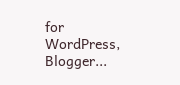for WordPress, Blogger...